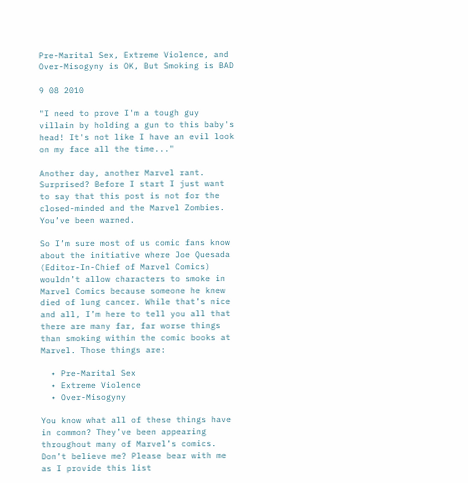Pre-Marital Sex, Extreme Violence, and Over-Misogyny is OK, But Smoking is BAD

9 08 2010

"I need to prove I'm a tough guy villain by holding a gun to this baby's head! It's not like I have an evil look on my face all the time..."

Another day, another Marvel rant. Surprised? Before I start I just want to say that this post is not for the closed-minded and the Marvel Zombies. You’ve been warned.

So I’m sure most of us comic fans know about the initiative where Joe Quesada (Editor-In-Chief of Marvel Comics) wouldn’t allow characters to smoke in Marvel Comics because someone he knew died of lung cancer. While that’s nice and all, I’m here to tell you all that there are many far, far worse things than smoking within the comic books at Marvel. Those things are:

  • Pre-Marital Sex
  • Extreme Violence
  • Over-Misogyny

You know what all of these things have in common? They’ve been appearing throughout many of Marvel’s comics. Don’t believe me? Please bear with me as I provide this list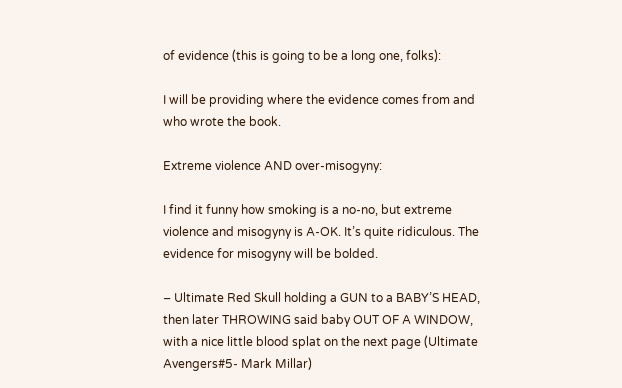of evidence (this is going to be a long one, folks):

I will be providing where the evidence comes from and who wrote the book.

Extreme violence AND over-misogyny:

I find it funny how smoking is a no-no, but extreme violence and misogyny is A-OK. It’s quite ridiculous. The evidence for misogyny will be bolded.

– Ultimate Red Skull holding a GUN to a BABY’S HEAD, then later THROWING said baby OUT OF A WINDOW, with a nice little blood splat on the next page (Ultimate Avengers#5- Mark Millar)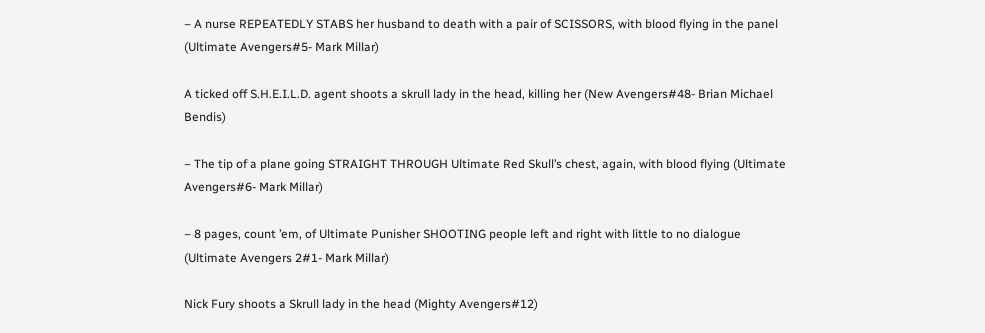– A nurse REPEATEDLY STABS her husband to death with a pair of SCISSORS, with blood flying in the panel (Ultimate Avengers#5- Mark Millar)

A ticked off S.H.E.I.L.D. agent shoots a skrull lady in the head, killing her (New Avengers#48- Brian Michael Bendis)

– The tip of a plane going STRAIGHT THROUGH Ultimate Red Skull’s chest, again, with blood flying (Ultimate Avengers#6- Mark Millar)

– 8 pages, count ’em, of Ultimate Punisher SHOOTING people left and right with little to no dialogue (Ultimate Avengers 2#1- Mark Millar)

Nick Fury shoots a Skrull lady in the head (Mighty Avengers#12)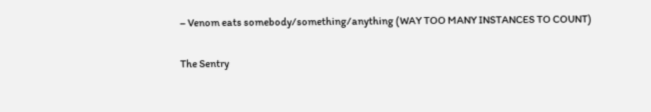– Venom eats somebody/something/anything (WAY TOO MANY INSTANCES TO COUNT)

The Sentry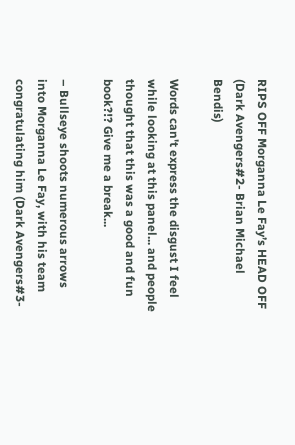RIPS OFF Morganna Le Fay’s HEAD OFF (Dark Avengers#2- Brian Michael Bendis)

Words can't express the disgust I feel while looking at this panel... and people thought that this was a good and fun book?!? Give me a break...

– Bullseye shoots numerous arrows into Morganna Le Fay, with his team congratulating him (Dark Avengers#3-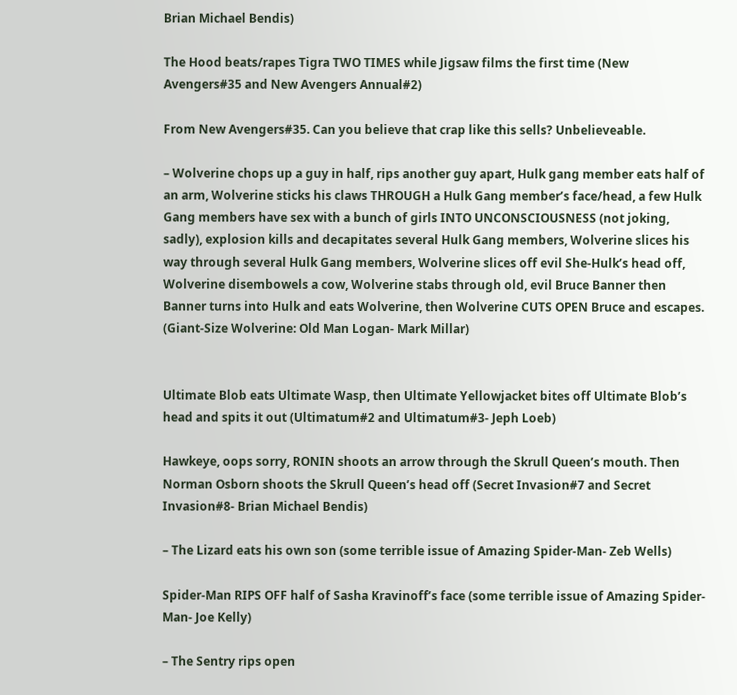Brian Michael Bendis)

The Hood beats/rapes Tigra TWO TIMES while Jigsaw films the first time (New Avengers#35 and New Avengers Annual#2)

From New Avengers#35. Can you believe that crap like this sells? Unbelieveable.

– Wolverine chops up a guy in half, rips another guy apart, Hulk gang member eats half of an arm, Wolverine sticks his claws THROUGH a Hulk Gang member’s face/head, a few Hulk Gang members have sex with a bunch of girls INTO UNCONSCIOUSNESS (not joking, sadly), explosion kills and decapitates several Hulk Gang members, Wolverine slices his way through several Hulk Gang members, Wolverine slices off evil She-Hulk’s head off, Wolverine disembowels a cow, Wolverine stabs through old, evil Bruce Banner then Banner turns into Hulk and eats Wolverine, then Wolverine CUTS OPEN Bruce and escapes. (Giant-Size Wolverine: Old Man Logan- Mark Millar)


Ultimate Blob eats Ultimate Wasp, then Ultimate Yellowjacket bites off Ultimate Blob’s head and spits it out (Ultimatum#2 and Ultimatum#3- Jeph Loeb)

Hawkeye, oops sorry, RONIN shoots an arrow through the Skrull Queen’s mouth. Then Norman Osborn shoots the Skrull Queen’s head off (Secret Invasion#7 and Secret Invasion#8- Brian Michael Bendis)

– The Lizard eats his own son (some terrible issue of Amazing Spider-Man- Zeb Wells)

Spider-Man RIPS OFF half of Sasha Kravinoff’s face (some terrible issue of Amazing Spider-Man- Joe Kelly)

– The Sentry rips open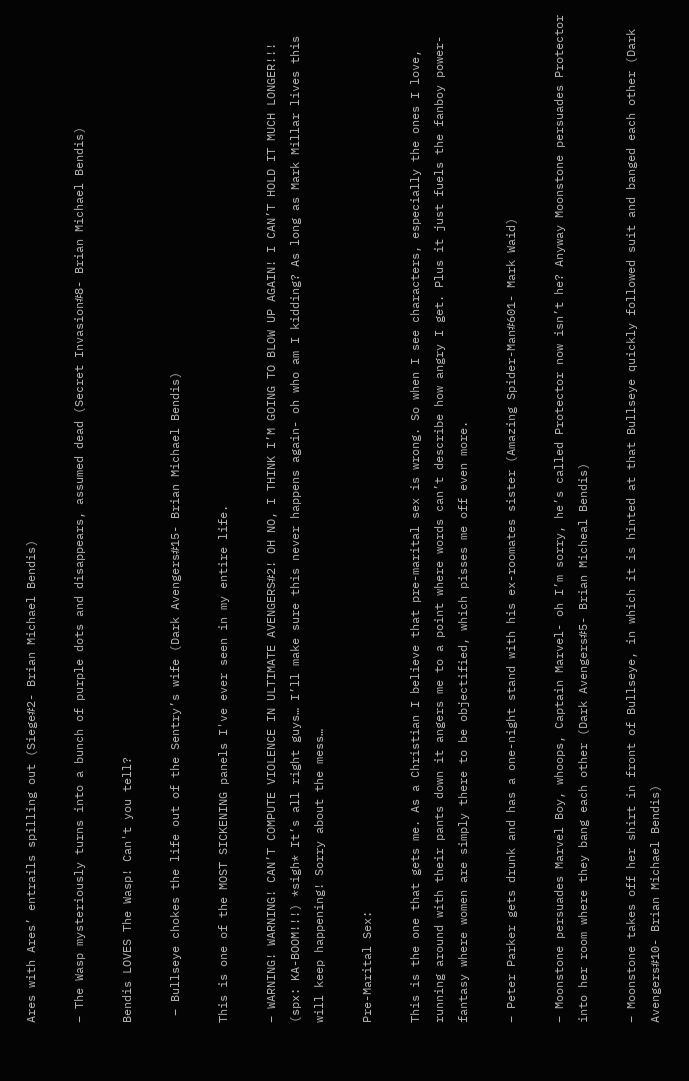Ares with Ares’ entrails spilling out (Siege#2- Brian Michael Bendis)

– The Wasp mysteriously turns into a bunch of purple dots and disappears, assumed dead (Secret Invasion#8- Brian Michael Bendis)

Bendis LOVES The Wasp! Can't you tell?

 – Bullseye chokes the life out of the Sentry’s wife (Dark Avengers#15- Brian Michael Bendis)

This is one of the MOST SICKENING panels I've ever seen in my entire life.

– WARNING! WARNING! CAN’T COMPUTE VIOLENCE IN ULTIMATE AVENGERS#2! OH NO, I THINK I’M GOING TO BLOW UP AGAIN! I CAN’T HOLD IT MUCH LONGER!!! (spx: KA-BOOM!!!) *sigh* It’s all right guys… I’ll make sure this never happens again- oh who am I kidding? As long as Mark Millar lives this will keep happening! Sorry about the mess…

Pre-Marital Sex:

This is the one that gets me. As a Christian I believe that pre-marital sex is wrong. So when I see characters, especially the ones I love, running around with their pants down it angers me to a point where words can’t describe how angry I get. Plus it just fuels the fanboy power-fantasy where women are simply there to be objectified, which pisses me off even more.

– Peter Parker gets drunk and has a one-night stand with his ex-roomates sister (Amazing Spider-Man#601- Mark Waid)

– Moonstone persuades Marvel Boy, whoops, Captain Marvel- oh I’m sorry, he’s called Protector now isn’t he? Anyway Moonstone persuades Protector into her room where they bang each other (Dark Avengers#5- Brian Micheal Bendis)

– Moonstone takes off her shirt in front of Bullseye, in which it is hinted at that Bullseye quickly followed suit and banged each other (Dark Avengers#10- Brian Michael Bendis)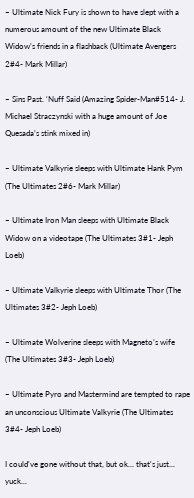– Ultimate Nick Fury is shown to have slept with a numerous amount of the new Ultimate Black Widow’s friends in a flashback (Ultimate Avengers 2#4- Mark Millar)

– Sins Past. ‘Nuff Said (Amazing Spider-Man#514- J. Michael Straczynski with a huge amount of Joe Quesada’s stink mixed in)

– Ultimate Valkyrie sleeps with Ultimate Hank Pym (The Ultimates 2#6- Mark Millar)

– Ultimate Iron Man sleeps with Ultimate Black Widow on a videotape (The Ultimates 3#1- Jeph Loeb)

– Ultimate Valkyrie sleeps with Ultimate Thor (The Ultimates 3#2- Jeph Loeb)

– Ultimate Wolverine sleeps with Magneto’s wife (The Ultimates 3#3- Jeph Loeb)

– Ultimate Pyro and Mastermind are tempted to rape an unconscious Ultimate Valkyrie (The Ultimates 3#4- Jeph Loeb)

I could've gone without that, but ok... that's just... yuck...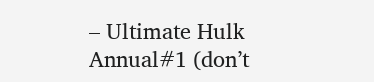– Ultimate Hulk Annual#1 (don’t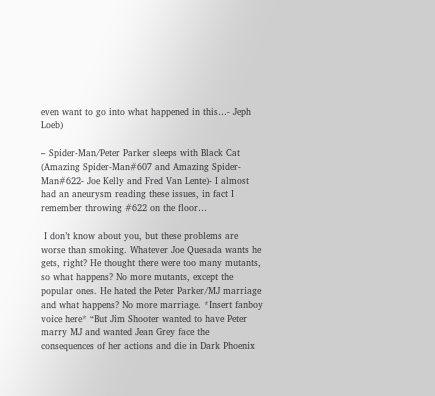even want to go into what happened in this…- Jeph Loeb)

– Spider-Man/Peter Parker sleeps with Black Cat (Amazing Spider-Man#607 and Amazing Spider-Man#622- Joe Kelly and Fred Van Lente)- I almost had an aneurysm reading these issues, in fact I remember throwing #622 on the floor…

 I don’t know about you, but these problems are worse than smoking. Whatever Joe Quesada wants he gets, right? He thought there were too many mutants, so what happens? No more mutants, except the popular ones. He hated the Peter Parker/MJ marriage and what happens? No more marriage. *Insert fanboy voice here* “But Jim Shooter wanted to have Peter marry MJ and wanted Jean Grey face the consequences of her actions and die in Dark Phoenix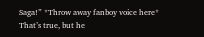Saga!” *Throw away fanboy voice here* That’s true, but he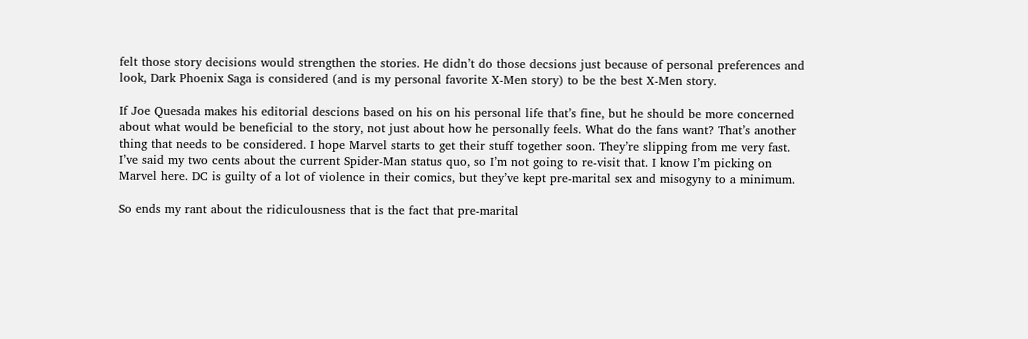felt those story decisions would strengthen the stories. He didn’t do those decsions just because of personal preferences and look, Dark Phoenix Saga is considered (and is my personal favorite X-Men story) to be the best X-Men story.

If Joe Quesada makes his editorial descions based on his on his personal life that’s fine, but he should be more concerned about what would be beneficial to the story, not just about how he personally feels. What do the fans want? That’s another thing that needs to be considered. I hope Marvel starts to get their stuff together soon. They’re slipping from me very fast. I’ve said my two cents about the current Spider-Man status quo, so I’m not going to re-visit that. I know I’m picking on Marvel here. DC is guilty of a lot of violence in their comics, but they’ve kept pre-marital sex and misogyny to a minimum.

So ends my rant about the ridiculousness that is the fact that pre-marital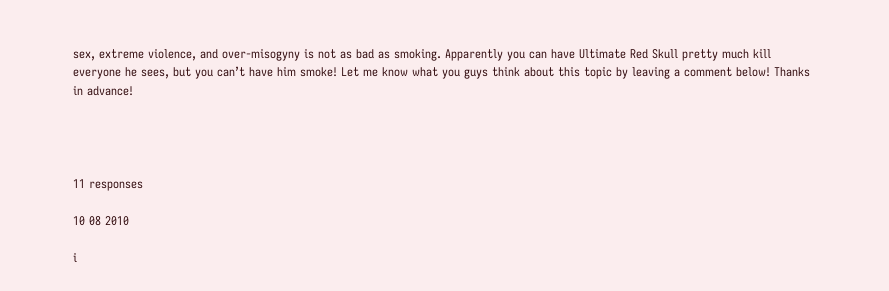sex, extreme violence, and over-misogyny is not as bad as smoking. Apparently you can have Ultimate Red Skull pretty much kill everyone he sees, but you can’t have him smoke! Let me know what you guys think about this topic by leaving a comment below! Thanks in advance!




11 responses

10 08 2010

i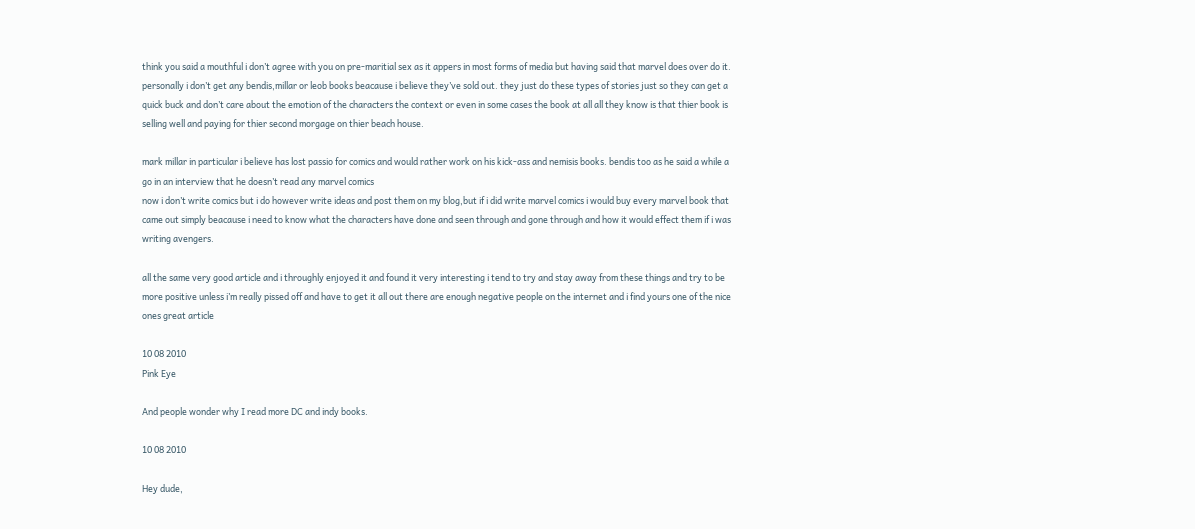think you said a mouthful i don’t agree with you on pre-maritial sex as it appers in most forms of media but having said that marvel does over do it.
personally i don’t get any bendis,millar or leob books beacause i believe they’ve sold out. they just do these types of stories just so they can get a quick buck and don’t care about the emotion of the characters the context or even in some cases the book at all all they know is that thier book is selling well and paying for thier second morgage on thier beach house.

mark millar in particular i believe has lost passio for comics and would rather work on his kick-ass and nemisis books. bendis too as he said a while a go in an interview that he doesn’t read any marvel comics
now i don’t write comics but i do however write ideas and post them on my blog,but if i did write marvel comics i would buy every marvel book that came out simply beacause i need to know what the characters have done and seen through and gone through and how it would effect them if i was writing avengers.

all the same very good article and i throughly enjoyed it and found it very interesting i tend to try and stay away from these things and try to be more positive unless i’m really pissed off and have to get it all out there are enough negative people on the internet and i find yours one of the nice ones great article

10 08 2010
Pink Eye

And people wonder why I read more DC and indy books.

10 08 2010

Hey dude,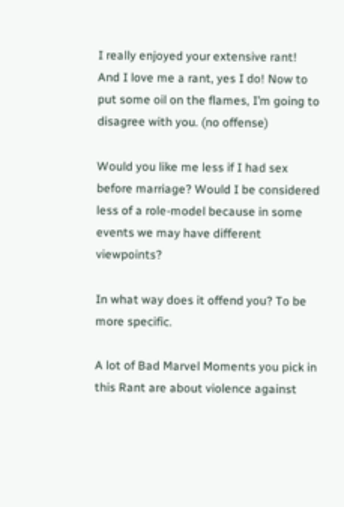I really enjoyed your extensive rant! And I love me a rant, yes I do! Now to put some oil on the flames, I’m going to disagree with you. (no offense)

Would you like me less if I had sex before marriage? Would I be considered less of a role-model because in some events we may have different viewpoints?

In what way does it offend you? To be more specific.

A lot of Bad Marvel Moments you pick in this Rant are about violence against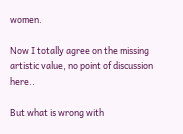women.

Now I totally agree on the missing artistic value, no point of discussion here..

But what is wrong with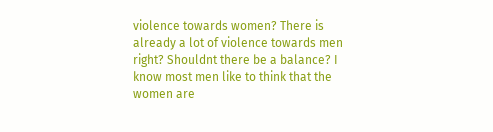violence towards women? There is already a lot of violence towards men right? Shouldnt there be a balance? I know most men like to think that the women are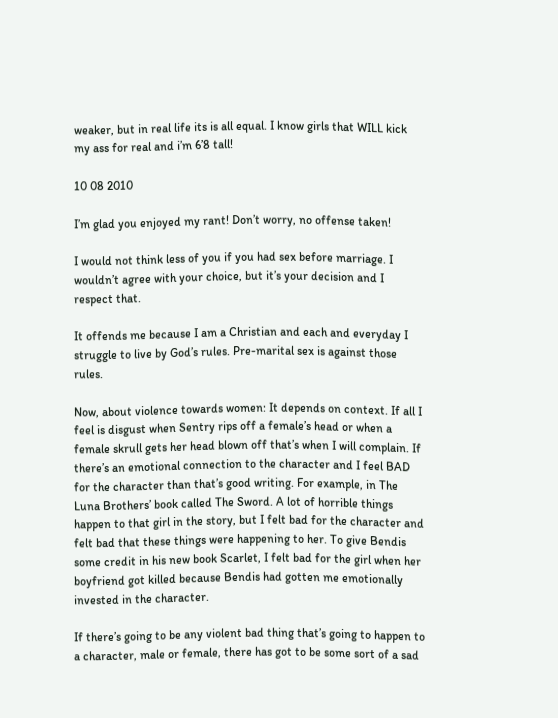weaker, but in real life its is all equal. I know girls that WILL kick my ass for real and i’m 6’8 tall!

10 08 2010

I’m glad you enjoyed my rant! Don’t worry, no offense taken!

I would not think less of you if you had sex before marriage. I wouldn’t agree with your choice, but it’s your decision and I respect that.

It offends me because I am a Christian and each and everyday I struggle to live by God’s rules. Pre-marital sex is against those rules.

Now, about violence towards women: It depends on context. If all I feel is disgust when Sentry rips off a female’s head or when a female skrull gets her head blown off that’s when I will complain. If there’s an emotional connection to the character and I feel BAD for the character than that’s good writing. For example, in The Luna Brothers’ book called The Sword. A lot of horrible things happen to that girl in the story, but I felt bad for the character and felt bad that these things were happening to her. To give Bendis some credit in his new book Scarlet, I felt bad for the girl when her boyfriend got killed because Bendis had gotten me emotionally invested in the character.

If there’s going to be any violent bad thing that’s going to happen to a character, male or female, there has got to be some sort of a sad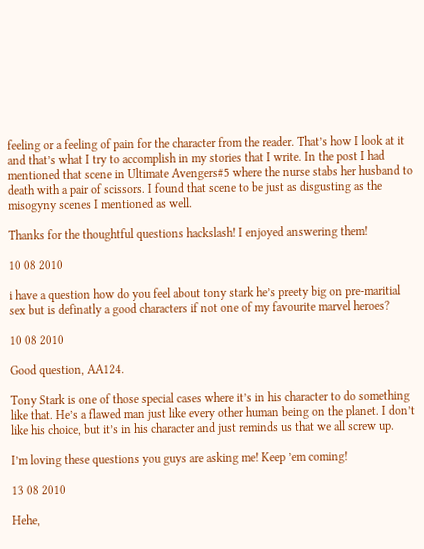feeling or a feeling of pain for the character from the reader. That’s how I look at it and that’s what I try to accomplish in my stories that I write. In the post I had mentioned that scene in Ultimate Avengers#5 where the nurse stabs her husband to death with a pair of scissors. I found that scene to be just as disgusting as the misogyny scenes I mentioned as well.

Thanks for the thoughtful questions hackslash! I enjoyed answering them!

10 08 2010

i have a question how do you feel about tony stark he’s preety big on pre-maritial sex but is definatly a good characters if not one of my favourite marvel heroes?

10 08 2010

Good question, AA124.

Tony Stark is one of those special cases where it’s in his character to do something like that. He’s a flawed man just like every other human being on the planet. I don’t like his choice, but it’s in his character and just reminds us that we all screw up.

I’m loving these questions you guys are asking me! Keep ’em coming!

13 08 2010

Hehe,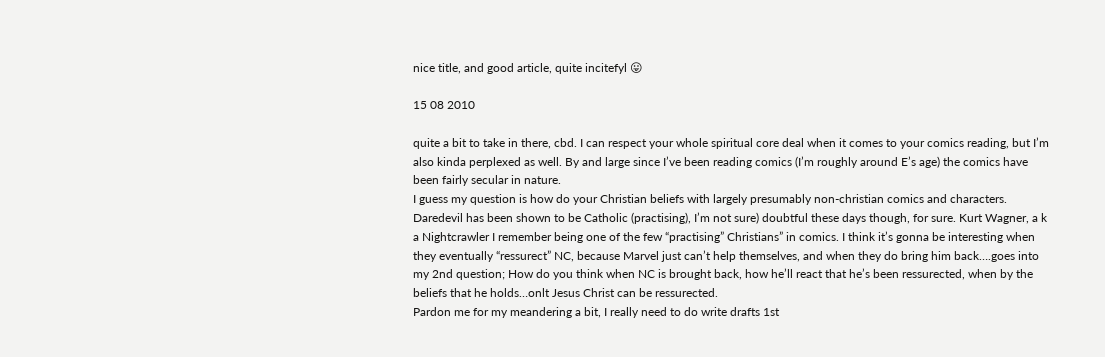nice title, and good article, quite incitefyl 😛

15 08 2010

quite a bit to take in there, cbd. I can respect your whole spiritual core deal when it comes to your comics reading, but I’m also kinda perplexed as well. By and large since I’ve been reading comics (I’m roughly around E’s age) the comics have been fairly secular in nature.
I guess my question is how do your Christian beliefs with largely presumably non-christian comics and characters. Daredevil has been shown to be Catholic (practising), I’m not sure) doubtful these days though, for sure. Kurt Wagner, a k a Nightcrawler I remember being one of the few “practising” Christians” in comics. I think it’s gonna be interesting when they eventually “ressurect” NC, because Marvel just can’t help themselves, and when they do bring him back….goes into my 2nd question; How do you think when NC is brought back, how he’ll react that he’s been ressurected, when by the beliefs that he holds…onlt Jesus Christ can be ressurected.
Pardon me for my meandering a bit, I really need to do write drafts 1st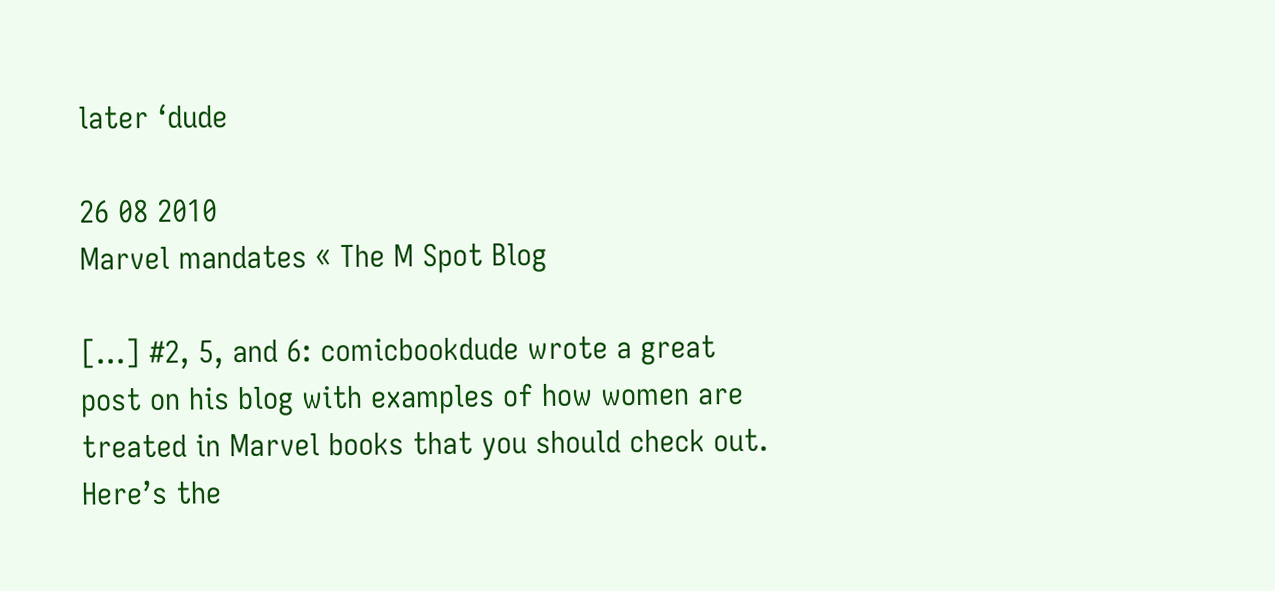later ‘dude

26 08 2010
Marvel mandates « The M Spot Blog

[…] #2, 5, and 6: comicbookdude wrote a great post on his blog with examples of how women are treated in Marvel books that you should check out. Here’s the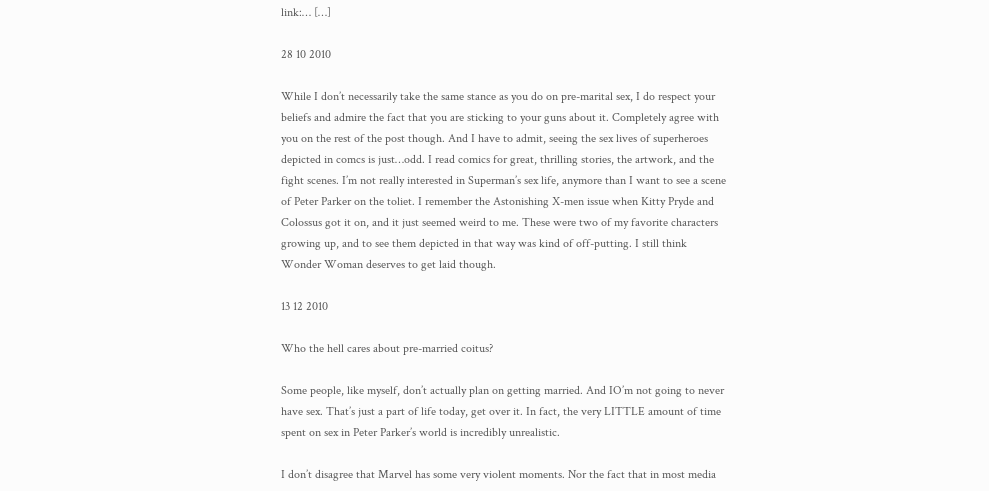link:… […]

28 10 2010

While I don’t necessarily take the same stance as you do on pre-marital sex, I do respect your beliefs and admire the fact that you are sticking to your guns about it. Completely agree with you on the rest of the post though. And I have to admit, seeing the sex lives of superheroes depicted in comcs is just…odd. I read comics for great, thrilling stories, the artwork, and the fight scenes. I’m not really interested in Superman’s sex life, anymore than I want to see a scene of Peter Parker on the toliet. I remember the Astonishing X-men issue when Kitty Pryde and Colossus got it on, and it just seemed weird to me. These were two of my favorite characters growing up, and to see them depicted in that way was kind of off-putting. I still think Wonder Woman deserves to get laid though.

13 12 2010

Who the hell cares about pre-married coitus?

Some people, like myself, don’t actually plan on getting married. And IO’m not going to never have sex. That’s just a part of life today, get over it. In fact, the very LITTLE amount of time spent on sex in Peter Parker’s world is incredibly unrealistic.

I don’t disagree that Marvel has some very violent moments. Nor the fact that in most media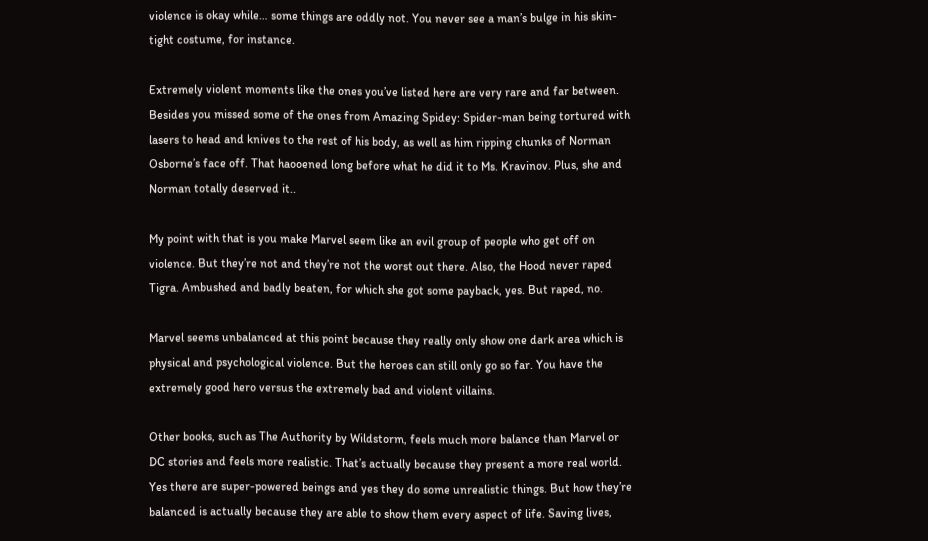violence is okay while… some things are oddly not. You never see a man’s bulge in his skin-tight costume, for instance.

Extremely violent moments like the ones you’ve listed here are very rare and far between. Besides you missed some of the ones from Amazing Spidey: Spider-man being tortured with lasers to head and knives to the rest of his body, as well as him ripping chunks of Norman Osborne’s face off. That haooened long before what he did it to Ms. Kravinov. Plus, she and Norman totally deserved it..

My point with that is you make Marvel seem like an evil group of people who get off on violence. But they’re not and they’re not the worst out there. Also, the Hood never raped Tigra. Ambushed and badly beaten, for which she got some payback, yes. But raped, no.

Marvel seems unbalanced at this point because they really only show one dark area which is physical and psychological violence. But the heroes can still only go so far. You have the extremely good hero versus the extremely bad and violent villains.

Other books, such as The Authority by Wildstorm, feels much more balance than Marvel or DC stories and feels more realistic. That’s actually because they present a more real world. Yes there are super-powered beings and yes they do some unrealistic things. But how they’re balanced is actually because they are able to show them every aspect of life. Saving lives,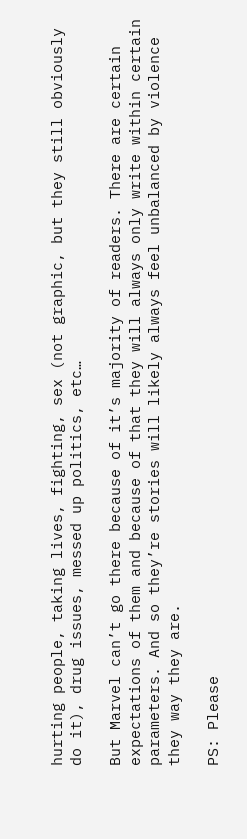hurting people, taking lives, fighting, sex (not graphic, but they still obviously do it), drug issues, messed up politics, etc…

But Marvel can’t go there because of it’s majority of readers. There are certain expectations of them and because of that they will always only write within certain parameters. And so they’re stories will likely always feel unbalanced by violence they way they are.

PS: Please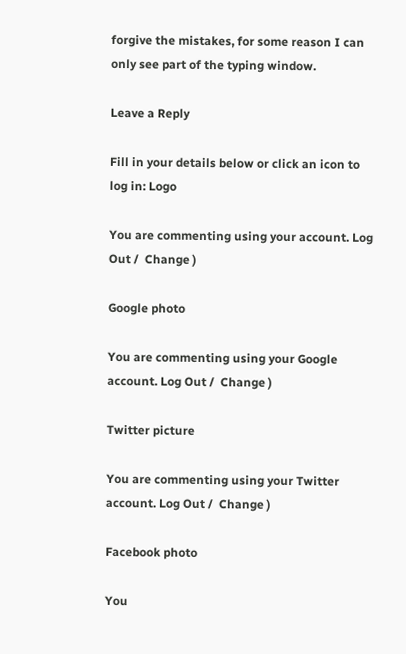forgive the mistakes, for some reason I can only see part of the typing window.

Leave a Reply

Fill in your details below or click an icon to log in: Logo

You are commenting using your account. Log Out /  Change )

Google photo

You are commenting using your Google account. Log Out /  Change )

Twitter picture

You are commenting using your Twitter account. Log Out /  Change )

Facebook photo

You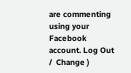are commenting using your Facebook account. Log Out /  Change )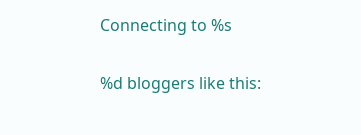Connecting to %s

%d bloggers like this: